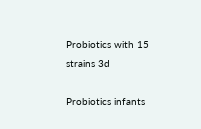Probiotics with 15 strains 3d

Probiotics infants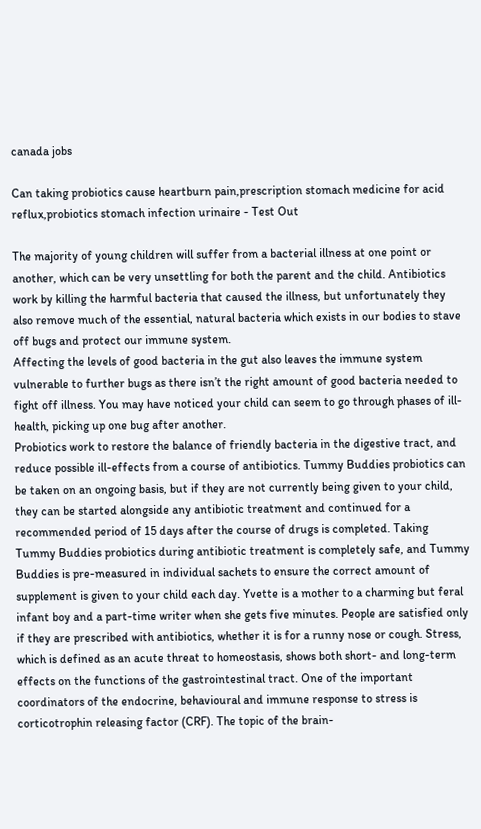canada jobs

Can taking probiotics cause heartburn pain,prescription stomach medicine for acid reflux,probiotics stomach infection urinaire - Test Out

The majority of young children will suffer from a bacterial illness at one point or another, which can be very unsettling for both the parent and the child. Antibiotics work by killing the harmful bacteria that caused the illness, but unfortunately they also remove much of the essential, natural bacteria which exists in our bodies to stave off bugs and protect our immune system.
Affecting the levels of good bacteria in the gut also leaves the immune system vulnerable to further bugs as there isn’t the right amount of good bacteria needed to fight off illness. You may have noticed your child can seem to go through phases of ill-health, picking up one bug after another.
Probiotics work to restore the balance of friendly bacteria in the digestive tract, and reduce possible ill-effects from a course of antibiotics. Tummy Buddies probiotics can be taken on an ongoing basis, but if they are not currently being given to your child, they can be started alongside any antibiotic treatment and continued for a recommended period of 15 days after the course of drugs is completed. Taking Tummy Buddies probiotics during antibiotic treatment is completely safe, and Tummy Buddies is pre-measured in individual sachets to ensure the correct amount of supplement is given to your child each day. Yvette is a mother to a charming but feral infant boy and a part-time writer when she gets five minutes. People are satisfied only if they are prescribed with antibiotics, whether it is for a runny nose or cough. Stress, which is defined as an acute threat to homeostasis, shows both short- and long-term effects on the functions of the gastrointestinal tract. One of the important coordinators of the endocrine, behavioural and immune response to stress is corticotrophin releasing factor (CRF). The topic of the brain-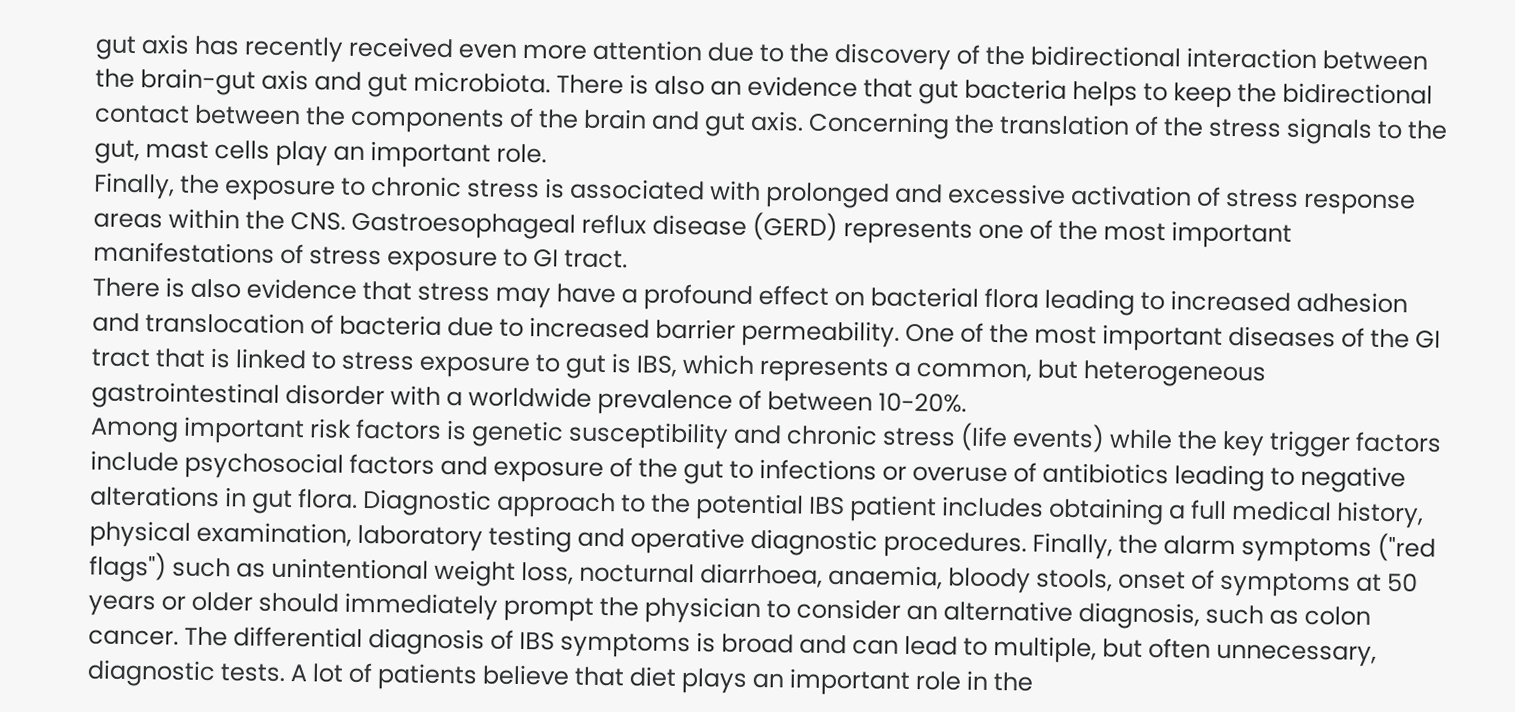gut axis has recently received even more attention due to the discovery of the bidirectional interaction between the brain-gut axis and gut microbiota. There is also an evidence that gut bacteria helps to keep the bidirectional contact between the components of the brain and gut axis. Concerning the translation of the stress signals to the gut, mast cells play an important role.
Finally, the exposure to chronic stress is associated with prolonged and excessive activation of stress response areas within the CNS. Gastroesophageal reflux disease (GERD) represents one of the most important manifestations of stress exposure to GI tract.
There is also evidence that stress may have a profound effect on bacterial flora leading to increased adhesion and translocation of bacteria due to increased barrier permeability. One of the most important diseases of the GI tract that is linked to stress exposure to gut is IBS, which represents a common, but heterogeneous gastrointestinal disorder with a worldwide prevalence of between 10-20%.
Among important risk factors is genetic susceptibility and chronic stress (life events) while the key trigger factors include psychosocial factors and exposure of the gut to infections or overuse of antibiotics leading to negative alterations in gut flora. Diagnostic approach to the potential IBS patient includes obtaining a full medical history, physical examination, laboratory testing and operative diagnostic procedures. Finally, the alarm symptoms ("red flags") such as unintentional weight loss, nocturnal diarrhoea, anaemia, bloody stools, onset of symptoms at 50 years or older should immediately prompt the physician to consider an alternative diagnosis, such as colon cancer. The differential diagnosis of IBS symptoms is broad and can lead to multiple, but often unnecessary, diagnostic tests. A lot of patients believe that diet plays an important role in the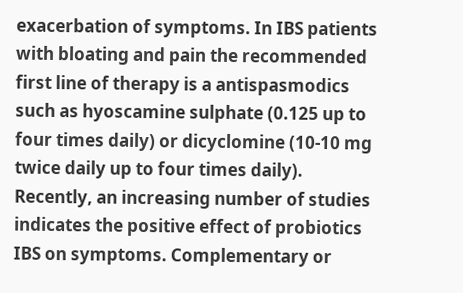exacerbation of symptoms. In IBS patients with bloating and pain the recommended first line of therapy is a antispasmodics such as hyoscamine sulphate (0.125 up to four times daily) or dicyclomine (10-10 mg twice daily up to four times daily).
Recently, an increasing number of studies indicates the positive effect of probiotics IBS on symptoms. Complementary or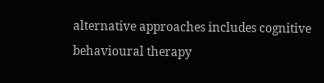alternative approaches includes cognitive behavioural therapy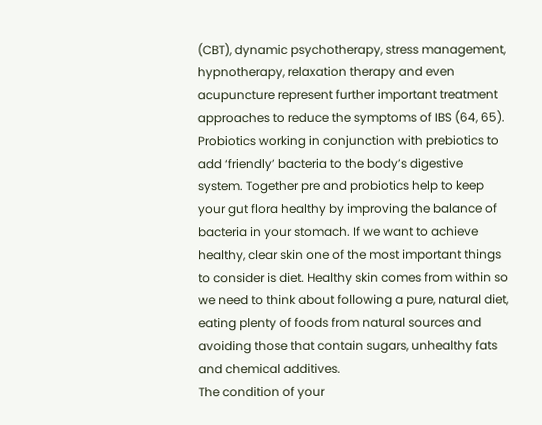(CBT), dynamic psychotherapy, stress management, hypnotherapy, relaxation therapy and even acupuncture represent further important treatment approaches to reduce the symptoms of IBS (64, 65). Probiotics working in conjunction with prebiotics to add ‘friendly’ bacteria to the body’s digestive system. Together pre and probiotics help to keep your gut flora healthy by improving the balance of bacteria in your stomach. If we want to achieve healthy, clear skin one of the most important things to consider is diet. Healthy skin comes from within so we need to think about following a pure, natural diet, eating plenty of foods from natural sources and avoiding those that contain sugars, unhealthy fats and chemical additives.
The condition of your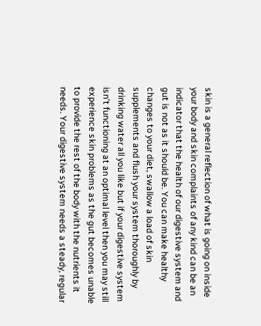skin is a general reflection of what is going on inside your body and skin complaints of any kind can be an indicator that the health of our digestive system and gut is not as it should be. You can make healthy changes to your diet, swallow a load of skin supplements and flush your system thoroughly by drinking water all you like but if your digestive system isn’t functioning at an optimal level then you may still experience skin problems as the gut becomes unable to provide the rest of the body with the nutrients it needs. Your digestive system needs a steady, regular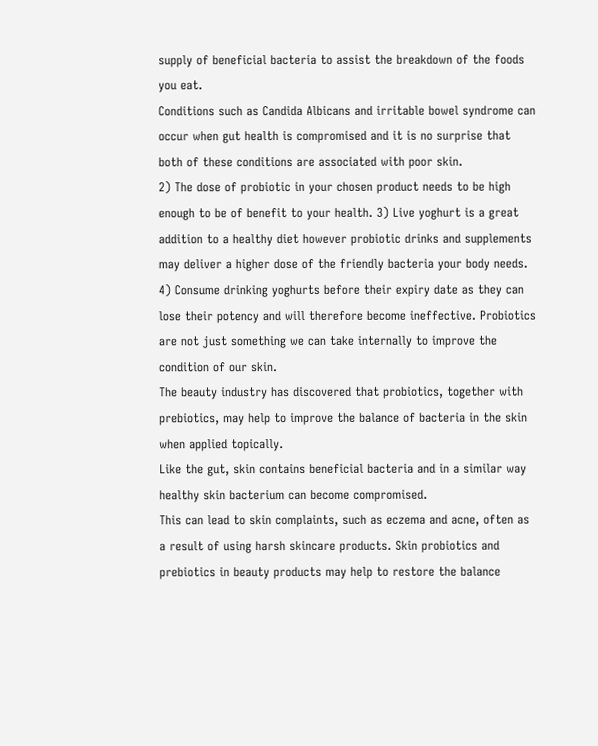supply of beneficial bacteria to assist the breakdown of the foods you eat.
Conditions such as Candida Albicans and irritable bowel syndrome can occur when gut health is compromised and it is no surprise that both of these conditions are associated with poor skin.
2) The dose of probiotic in your chosen product needs to be high enough to be of benefit to your health. 3) Live yoghurt is a great addition to a healthy diet however probiotic drinks and supplements may deliver a higher dose of the friendly bacteria your body needs.
4) Consume drinking yoghurts before their expiry date as they can lose their potency and will therefore become ineffective. Probiotics are not just something we can take internally to improve the condition of our skin.
The beauty industry has discovered that probiotics, together with prebiotics, may help to improve the balance of bacteria in the skin when applied topically.
Like the gut, skin contains beneficial bacteria and in a similar way healthy skin bacterium can become compromised.
This can lead to skin complaints, such as eczema and acne, often as a result of using harsh skincare products. Skin probiotics and prebiotics in beauty products may help to restore the balance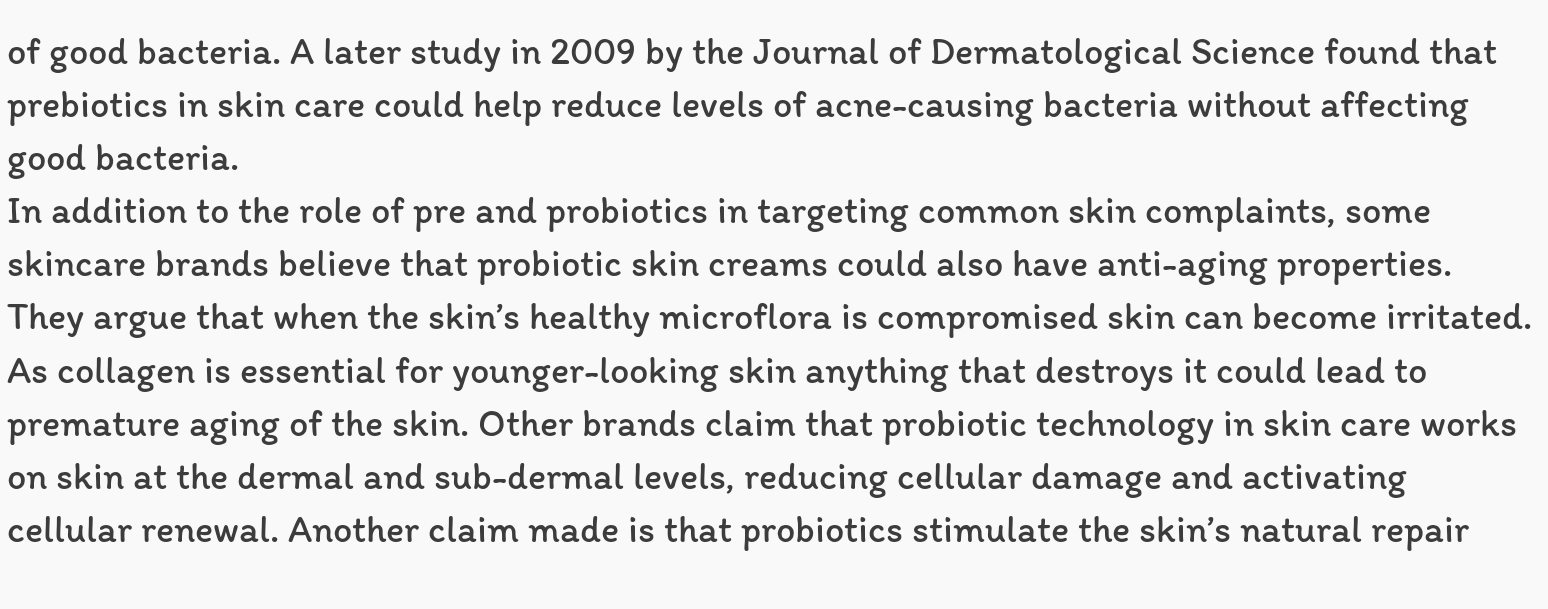of good bacteria. A later study in 2009 by the Journal of Dermatological Science found that prebiotics in skin care could help reduce levels of acne-causing bacteria without affecting good bacteria.
In addition to the role of pre and probiotics in targeting common skin complaints, some skincare brands believe that probiotic skin creams could also have anti-aging properties. They argue that when the skin’s healthy microflora is compromised skin can become irritated. As collagen is essential for younger-looking skin anything that destroys it could lead to premature aging of the skin. Other brands claim that probiotic technology in skin care works on skin at the dermal and sub-dermal levels, reducing cellular damage and activating cellular renewal. Another claim made is that probiotics stimulate the skin’s natural repair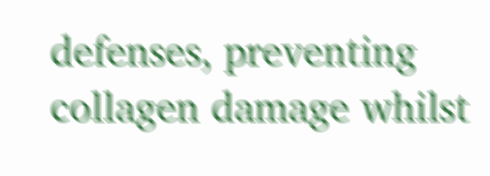defenses, preventing collagen damage whilst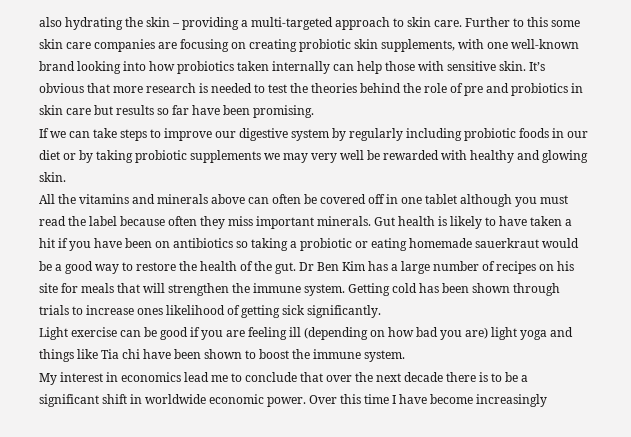also hydrating the skin – providing a multi-targeted approach to skin care. Further to this some skin care companies are focusing on creating probiotic skin supplements, with one well-known brand looking into how probiotics taken internally can help those with sensitive skin. It’s obvious that more research is needed to test the theories behind the role of pre and probiotics in skin care but results so far have been promising.
If we can take steps to improve our digestive system by regularly including probiotic foods in our diet or by taking probiotic supplements we may very well be rewarded with healthy and glowing skin.
All the vitamins and minerals above can often be covered off in one tablet although you must read the label because often they miss important minerals. Gut health is likely to have taken a hit if you have been on antibiotics so taking a probiotic or eating homemade sauerkraut would be a good way to restore the health of the gut. Dr Ben Kim has a large number of recipes on his site for meals that will strengthen the immune system. Getting cold has been shown through trials to increase ones likelihood of getting sick significantly.
Light exercise can be good if you are feeling ill (depending on how bad you are) light yoga and things like Tia chi have been shown to boost the immune system.
My interest in economics lead me to conclude that over the next decade there is to be a significant shift in worldwide economic power. Over this time I have become increasingly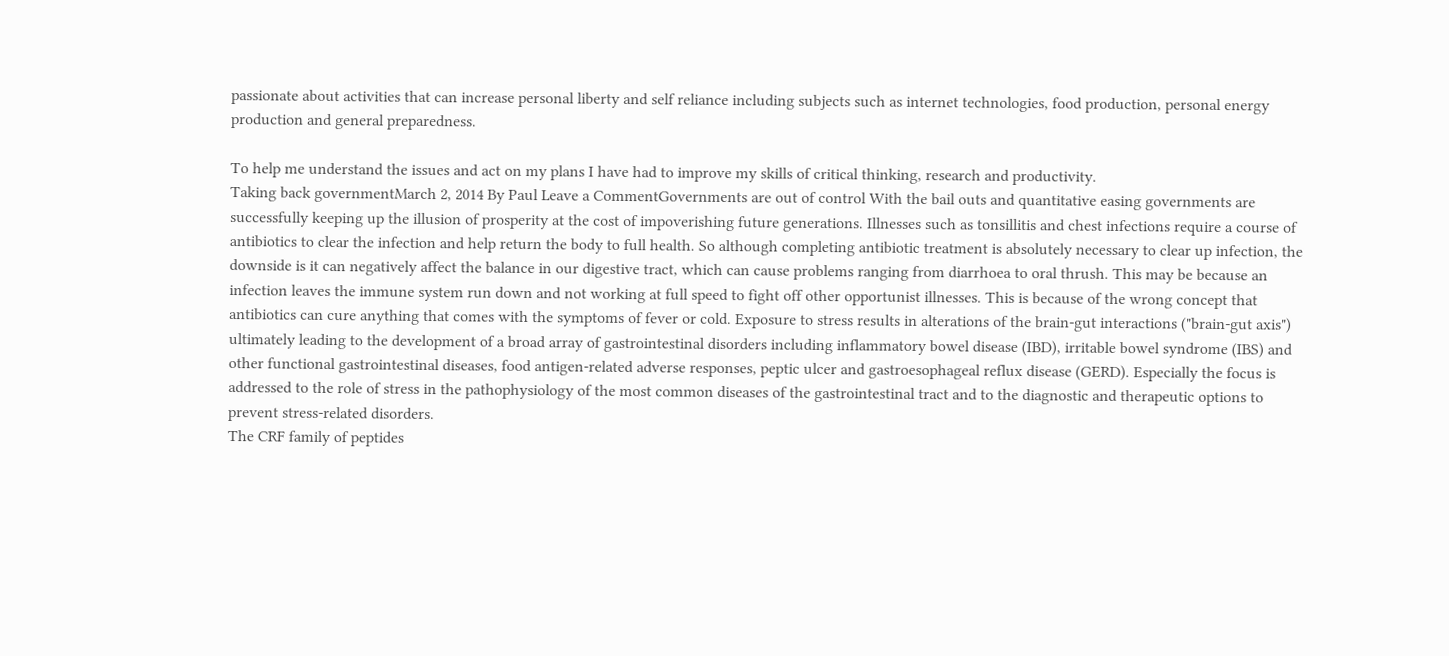passionate about activities that can increase personal liberty and self reliance including subjects such as internet technologies, food production, personal energy production and general preparedness.

To help me understand the issues and act on my plans I have had to improve my skills of critical thinking, research and productivity.
Taking back governmentMarch 2, 2014 By Paul Leave a CommentGovernments are out of control With the bail outs and quantitative easing governments are successfully keeping up the illusion of prosperity at the cost of impoverishing future generations. Illnesses such as tonsillitis and chest infections require a course of antibiotics to clear the infection and help return the body to full health. So although completing antibiotic treatment is absolutely necessary to clear up infection, the downside is it can negatively affect the balance in our digestive tract, which can cause problems ranging from diarrhoea to oral thrush. This may be because an infection leaves the immune system run down and not working at full speed to fight off other opportunist illnesses. This is because of the wrong concept that antibiotics can cure anything that comes with the symptoms of fever or cold. Exposure to stress results in alterations of the brain-gut interactions ("brain-gut axis") ultimately leading to the development of a broad array of gastrointestinal disorders including inflammatory bowel disease (IBD), irritable bowel syndrome (IBS) and other functional gastrointestinal diseases, food antigen-related adverse responses, peptic ulcer and gastroesophageal reflux disease (GERD). Especially the focus is addressed to the role of stress in the pathophysiology of the most common diseases of the gastrointestinal tract and to the diagnostic and therapeutic options to prevent stress-related disorders.
The CRF family of peptides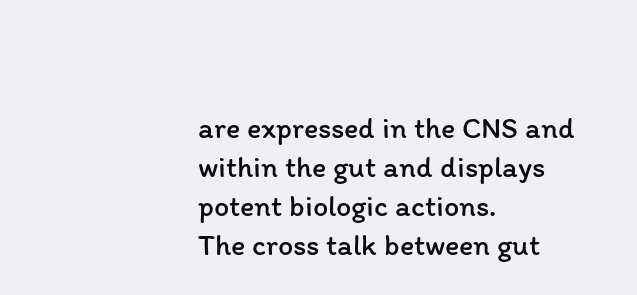are expressed in the CNS and within the gut and displays potent biologic actions.
The cross talk between gut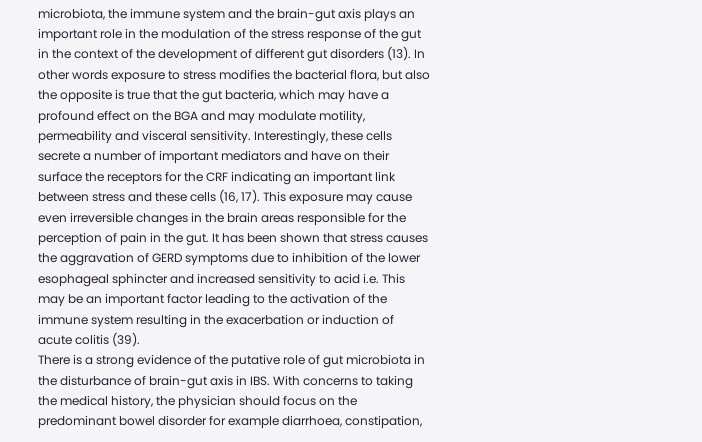microbiota, the immune system and the brain-gut axis plays an important role in the modulation of the stress response of the gut in the context of the development of different gut disorders (13). In other words exposure to stress modifies the bacterial flora, but also the opposite is true that the gut bacteria, which may have a profound effect on the BGA and may modulate motility, permeability and visceral sensitivity. Interestingly, these cells secrete a number of important mediators and have on their surface the receptors for the CRF indicating an important link between stress and these cells (16, 17). This exposure may cause even irreversible changes in the brain areas responsible for the perception of pain in the gut. It has been shown that stress causes the aggravation of GERD symptoms due to inhibition of the lower esophageal sphincter and increased sensitivity to acid i.e. This may be an important factor leading to the activation of the immune system resulting in the exacerbation or induction of acute colitis (39).
There is a strong evidence of the putative role of gut microbiota in the disturbance of brain-gut axis in IBS. With concerns to taking the medical history, the physician should focus on the predominant bowel disorder for example diarrhoea, constipation,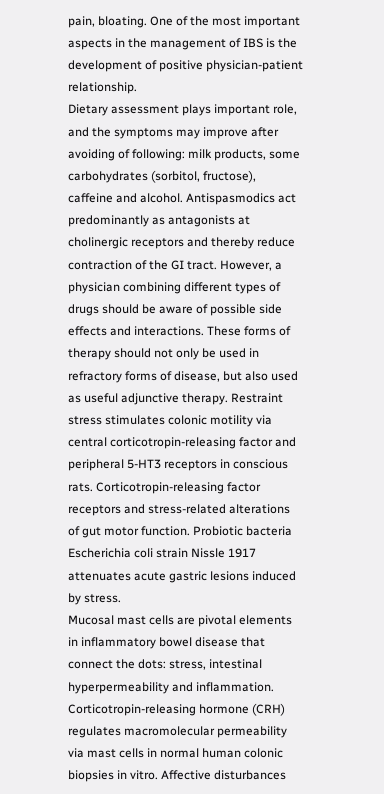pain, bloating. One of the most important aspects in the management of IBS is the development of positive physician-patient relationship.
Dietary assessment plays important role, and the symptoms may improve after avoiding of following: milk products, some carbohydrates (sorbitol, fructose), caffeine and alcohol. Antispasmodics act predominantly as antagonists at cholinergic receptors and thereby reduce contraction of the GI tract. However, a physician combining different types of drugs should be aware of possible side effects and interactions. These forms of therapy should not only be used in refractory forms of disease, but also used as useful adjunctive therapy. Restraint stress stimulates colonic motility via central corticotropin-releasing factor and peripheral 5-HT3 receptors in conscious rats. Corticotropin-releasing factor receptors and stress-related alterations of gut motor function. Probiotic bacteria Escherichia coli strain Nissle 1917 attenuates acute gastric lesions induced by stress.
Mucosal mast cells are pivotal elements in inflammatory bowel disease that connect the dots: stress, intestinal hyperpermeability and inflammation. Corticotropin-releasing hormone (CRH) regulates macromolecular permeability via mast cells in normal human colonic biopsies in vitro. Affective disturbances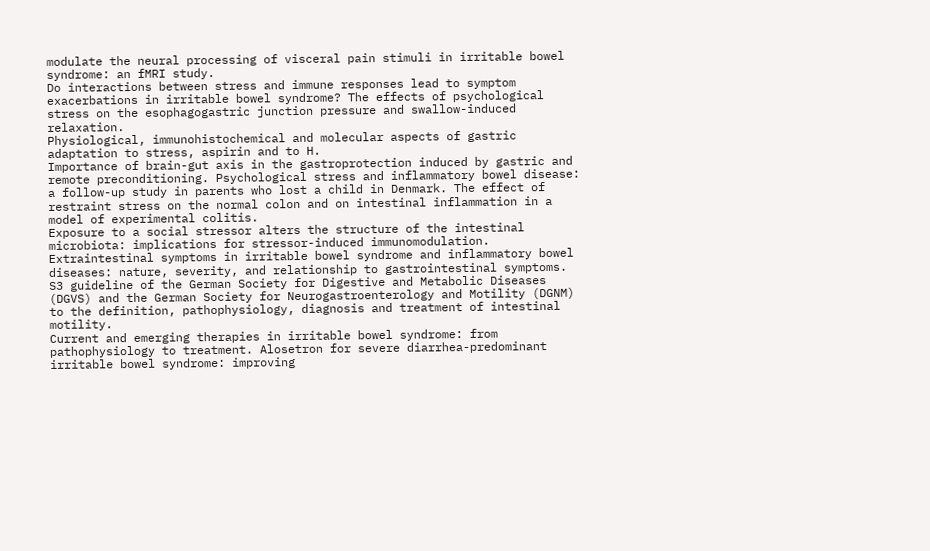modulate the neural processing of visceral pain stimuli in irritable bowel syndrome: an fMRI study.
Do interactions between stress and immune responses lead to symptom exacerbations in irritable bowel syndrome? The effects of psychological stress on the esophagogastric junction pressure and swallow-induced relaxation.
Physiological, immunohistochemical and molecular aspects of gastric adaptation to stress, aspirin and to H.
Importance of brain-gut axis in the gastroprotection induced by gastric and remote preconditioning. Psychological stress and inflammatory bowel disease: a follow-up study in parents who lost a child in Denmark. The effect of restraint stress on the normal colon and on intestinal inflammation in a model of experimental colitis.
Exposure to a social stressor alters the structure of the intestinal microbiota: implications for stressor-induced immunomodulation.
Extraintestinal symptoms in irritable bowel syndrome and inflammatory bowel diseases: nature, severity, and relationship to gastrointestinal symptoms. S3 guideline of the German Society for Digestive and Metabolic Diseases (DGVS) and the German Society for Neurogastroenterology and Motility (DGNM) to the definition, pathophysiology, diagnosis and treatment of intestinal motility.
Current and emerging therapies in irritable bowel syndrome: from pathophysiology to treatment. Alosetron for severe diarrhea-predominant irritable bowel syndrome: improving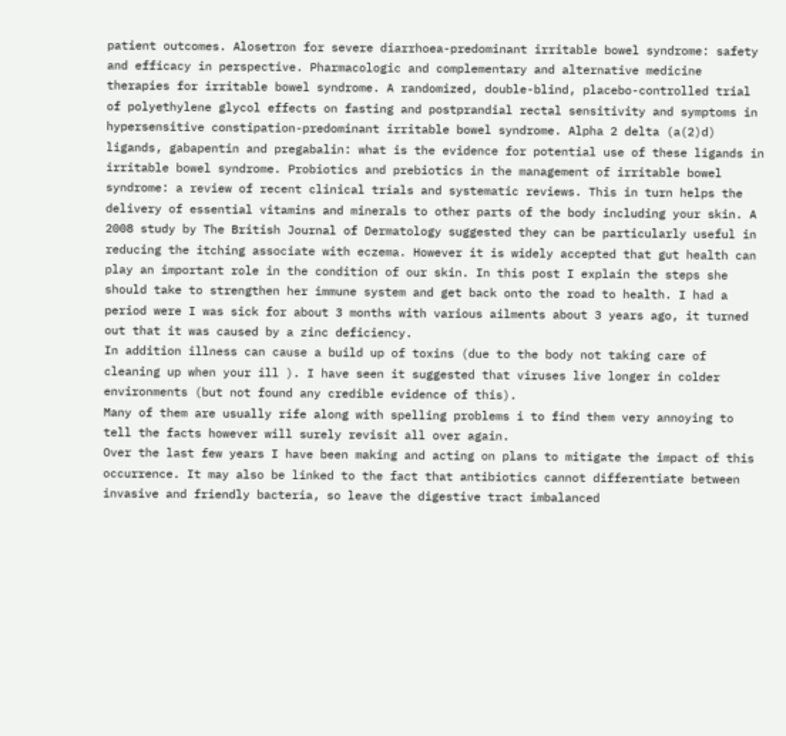patient outcomes. Alosetron for severe diarrhoea-predominant irritable bowel syndrome: safety and efficacy in perspective. Pharmacologic and complementary and alternative medicine therapies for irritable bowel syndrome. A randomized, double-blind, placebo-controlled trial of polyethylene glycol effects on fasting and postprandial rectal sensitivity and symptoms in hypersensitive constipation-predominant irritable bowel syndrome. Alpha 2 delta (a(2)d) ligands, gabapentin and pregabalin: what is the evidence for potential use of these ligands in irritable bowel syndrome. Probiotics and prebiotics in the management of irritable bowel syndrome: a review of recent clinical trials and systematic reviews. This in turn helps the delivery of essential vitamins and minerals to other parts of the body including your skin. A 2008 study by The British Journal of Dermatology suggested they can be particularly useful in reducing the itching associate with eczema. However it is widely accepted that gut health can play an important role in the condition of our skin. In this post I explain the steps she should take to strengthen her immune system and get back onto the road to health. I had a period were I was sick for about 3 months with various ailments about 3 years ago, it turned out that it was caused by a zinc deficiency.
In addition illness can cause a build up of toxins (due to the body not taking care of cleaning up when your ill ). I have seen it suggested that viruses live longer in colder environments (but not found any credible evidence of this).
Many of them are usually rife along with spelling problems i to find them very annoying to tell the facts however will surely revisit all over again.
Over the last few years I have been making and acting on plans to mitigate the impact of this occurrence. It may also be linked to the fact that antibiotics cannot differentiate between invasive and friendly bacteria, so leave the digestive tract imbalanced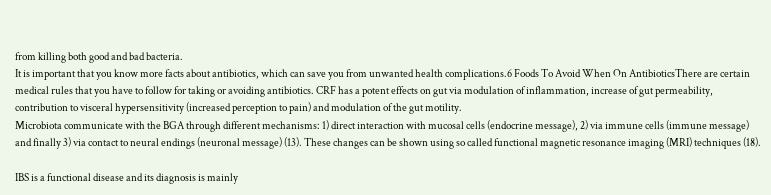from killing both good and bad bacteria.
It is important that you know more facts about antibiotics, which can save you from unwanted health complications.6 Foods To Avoid When On AntibioticsThere are certain medical rules that you have to follow for taking or avoiding antibiotics. CRF has a potent effects on gut via modulation of inflammation, increase of gut permeability, contribution to visceral hypersensitivity (increased perception to pain) and modulation of the gut motility.
Microbiota communicate with the BGA through different mechanisms: 1) direct interaction with mucosal cells (endocrine message), 2) via immune cells (immune message) and finally 3) via contact to neural endings (neuronal message) (13). These changes can be shown using so called functional magnetic resonance imaging (MRI) techniques (18).

IBS is a functional disease and its diagnosis is mainly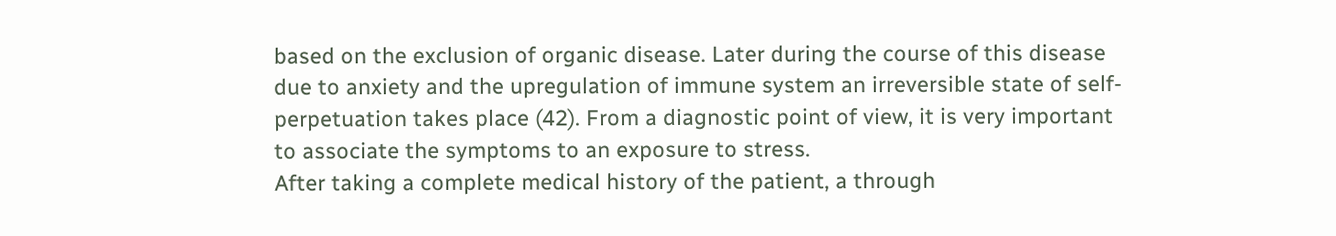based on the exclusion of organic disease. Later during the course of this disease due to anxiety and the upregulation of immune system an irreversible state of self-perpetuation takes place (42). From a diagnostic point of view, it is very important to associate the symptoms to an exposure to stress.
After taking a complete medical history of the patient, a through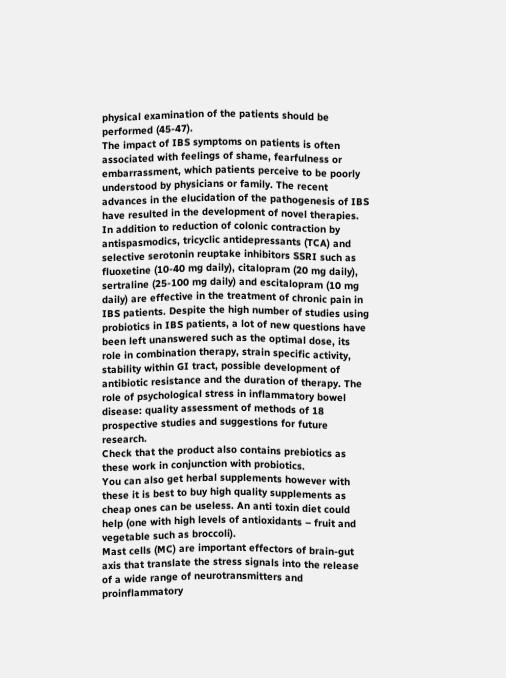physical examination of the patients should be performed (45-47).
The impact of IBS symptoms on patients is often associated with feelings of shame, fearfulness or embarrassment, which patients perceive to be poorly understood by physicians or family. The recent advances in the elucidation of the pathogenesis of IBS have resulted in the development of novel therapies. In addition to reduction of colonic contraction by antispasmodics, tricyclic antidepressants (TCA) and selective serotonin reuptake inhibitors SSRI such as fluoxetine (10-40 mg daily), citalopram (20 mg daily), sertraline (25-100 mg daily) and escitalopram (10 mg daily) are effective in the treatment of chronic pain in IBS patients. Despite the high number of studies using probiotics in IBS patients, a lot of new questions have been left unanswered such as the optimal dose, its role in combination therapy, strain specific activity, stability within GI tract, possible development of antibiotic resistance and the duration of therapy. The role of psychological stress in inflammatory bowel disease: quality assessment of methods of 18 prospective studies and suggestions for future research.
Check that the product also contains prebiotics as these work in conjunction with probiotics.
You can also get herbal supplements however with these it is best to buy high quality supplements as cheap ones can be useless. An anti toxin diet could help (one with high levels of antioxidants – fruit and vegetable such as broccoli).
Mast cells (MC) are important effectors of brain-gut axis that translate the stress signals into the release of a wide range of neurotransmitters and proinflammatory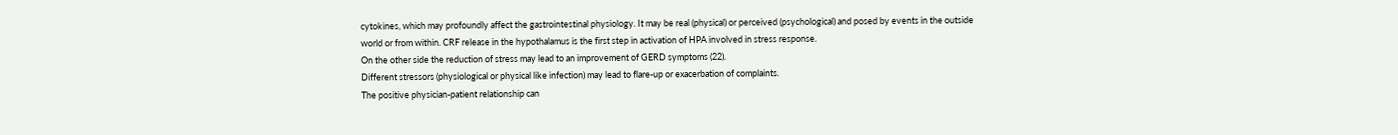cytokines, which may profoundly affect the gastrointestinal physiology. It may be real (physical) or perceived (psychological) and posed by events in the outside world or from within. CRF release in the hypothalamus is the first step in activation of HPA involved in stress response.
On the other side the reduction of stress may lead to an improvement of GERD symptoms (22).
Different stressors (physiological or physical like infection) may lead to flare-up or exacerbation of complaints.
The positive physician-patient relationship can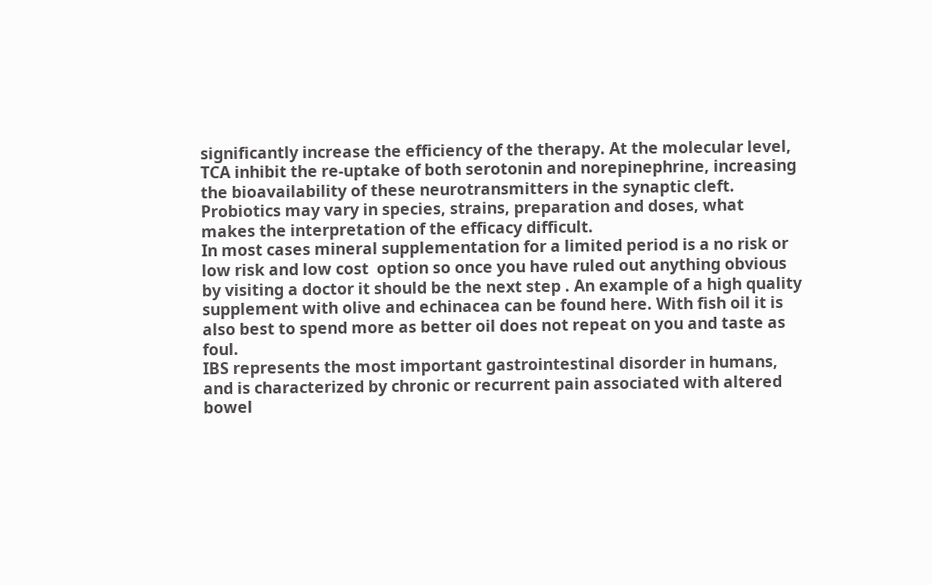significantly increase the efficiency of the therapy. At the molecular level, TCA inhibit the re-uptake of both serotonin and norepinephrine, increasing the bioavailability of these neurotransmitters in the synaptic cleft. Probiotics may vary in species, strains, preparation and doses, what makes the interpretation of the efficacy difficult.
In most cases mineral supplementation for a limited period is a no risk or low risk and low cost  option so once you have ruled out anything obvious by visiting a doctor it should be the next step . An example of a high quality supplement with olive and echinacea can be found here. With fish oil it is also best to spend more as better oil does not repeat on you and taste as foul.
IBS represents the most important gastrointestinal disorder in humans, and is characterized by chronic or recurrent pain associated with altered bowel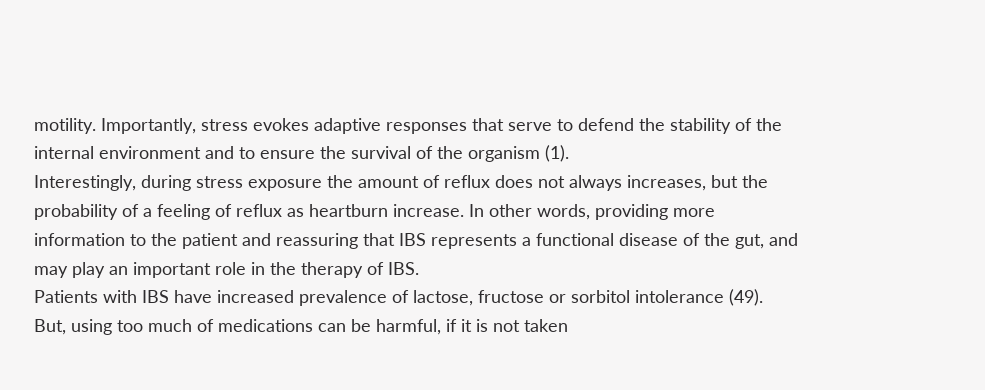motility. Importantly, stress evokes adaptive responses that serve to defend the stability of the internal environment and to ensure the survival of the organism (1).
Interestingly, during stress exposure the amount of reflux does not always increases, but the probability of a feeling of reflux as heartburn increase. In other words, providing more information to the patient and reassuring that IBS represents a functional disease of the gut, and may play an important role in the therapy of IBS.
Patients with IBS have increased prevalence of lactose, fructose or sorbitol intolerance (49).
But, using too much of medications can be harmful, if it is not taken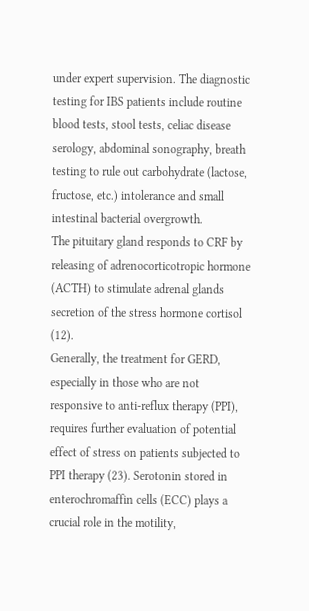under expert supervision. The diagnostic testing for IBS patients include routine blood tests, stool tests, celiac disease serology, abdominal sonography, breath testing to rule out carbohydrate (lactose, fructose, etc.) intolerance and small intestinal bacterial overgrowth.
The pituitary gland responds to CRF by releasing of adrenocorticotropic hormone (ACTH) to stimulate adrenal glands secretion of the stress hormone cortisol (12).
Generally, the treatment for GERD, especially in those who are not responsive to anti-reflux therapy (PPI), requires further evaluation of potential effect of stress on patients subjected to PPI therapy (23). Serotonin stored in enterochromaffin cells (ECC) plays a crucial role in the motility,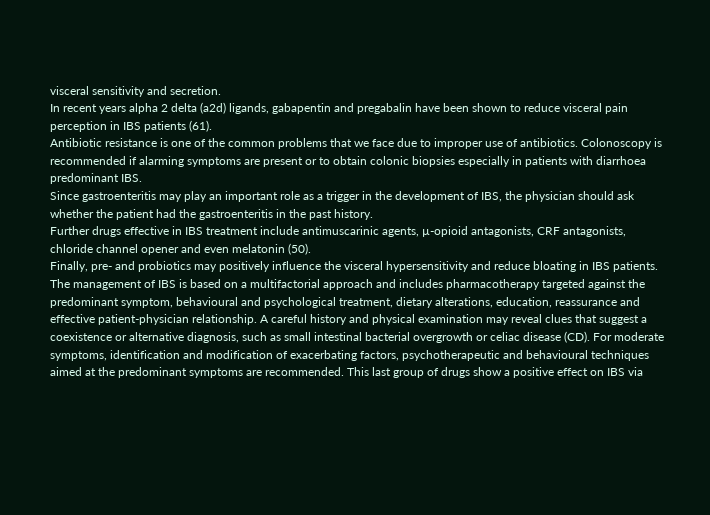visceral sensitivity and secretion.
In recent years alpha 2 delta (a2d) ligands, gabapentin and pregabalin have been shown to reduce visceral pain perception in IBS patients (61).
Antibiotic resistance is one of the common problems that we face due to improper use of antibiotics. Colonoscopy is recommended if alarming symptoms are present or to obtain colonic biopsies especially in patients with diarrhoea predominant IBS.
Since gastroenteritis may play an important role as a trigger in the development of IBS, the physician should ask whether the patient had the gastroenteritis in the past history.
Further drugs effective in IBS treatment include antimuscarinic agents, µ-opioid antagonists, CRF antagonists, chloride channel opener and even melatonin (50).
Finally, pre- and probiotics may positively influence the visceral hypersensitivity and reduce bloating in IBS patients. The management of IBS is based on a multifactorial approach and includes pharmacotherapy targeted against the predominant symptom, behavioural and psychological treatment, dietary alterations, education, reassurance and effective patient-physician relationship. A careful history and physical examination may reveal clues that suggest a coexistence or alternative diagnosis, such as small intestinal bacterial overgrowth or celiac disease (CD). For moderate symptoms, identification and modification of exacerbating factors, psychotherapeutic and behavioural techniques aimed at the predominant symptoms are recommended. This last group of drugs show a positive effect on IBS via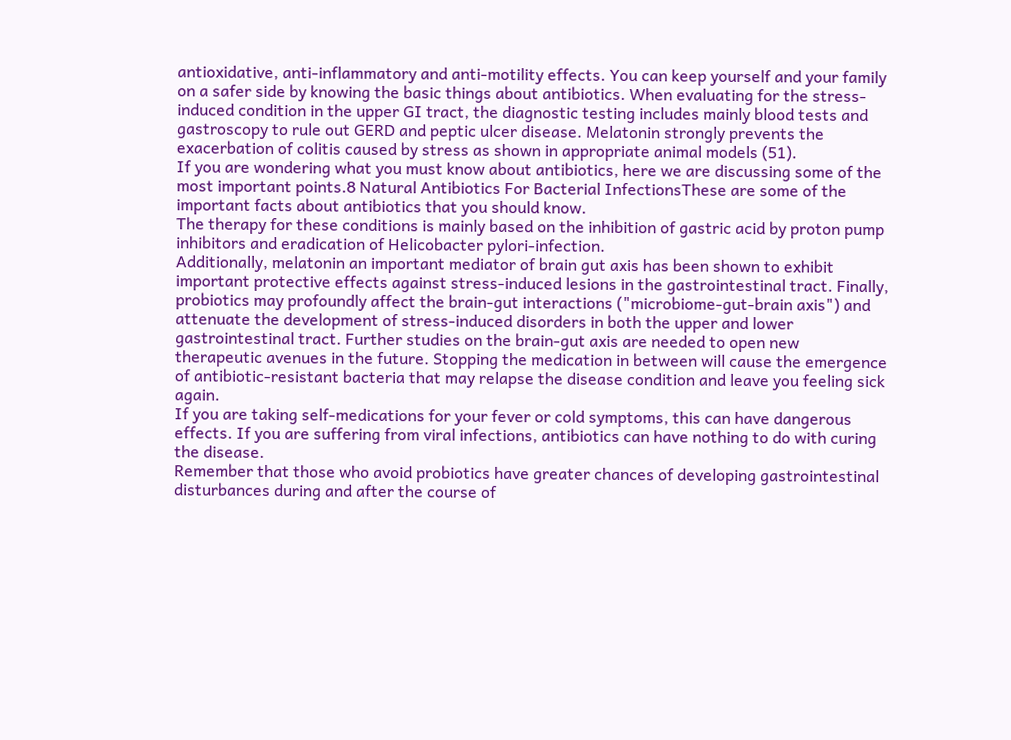antioxidative, anti-inflammatory and anti-motility effects. You can keep yourself and your family on a safer side by knowing the basic things about antibiotics. When evaluating for the stress-induced condition in the upper GI tract, the diagnostic testing includes mainly blood tests and gastroscopy to rule out GERD and peptic ulcer disease. Melatonin strongly prevents the exacerbation of colitis caused by stress as shown in appropriate animal models (51).
If you are wondering what you must know about antibiotics, here we are discussing some of the most important points.8 Natural Antibiotics For Bacterial InfectionsThese are some of the important facts about antibiotics that you should know.
The therapy for these conditions is mainly based on the inhibition of gastric acid by proton pump inhibitors and eradication of Helicobacter pylori-infection.
Additionally, melatonin an important mediator of brain gut axis has been shown to exhibit important protective effects against stress-induced lesions in the gastrointestinal tract. Finally, probiotics may profoundly affect the brain-gut interactions ("microbiome-gut-brain axis") and attenuate the development of stress-induced disorders in both the upper and lower gastrointestinal tract. Further studies on the brain-gut axis are needed to open new therapeutic avenues in the future. Stopping the medication in between will cause the emergence of antibiotic-resistant bacteria that may relapse the disease condition and leave you feeling sick again.
If you are taking self-medications for your fever or cold symptoms, this can have dangerous effects. If you are suffering from viral infections, antibiotics can have nothing to do with curing the disease.
Remember that those who avoid probiotics have greater chances of developing gastrointestinal disturbances during and after the course of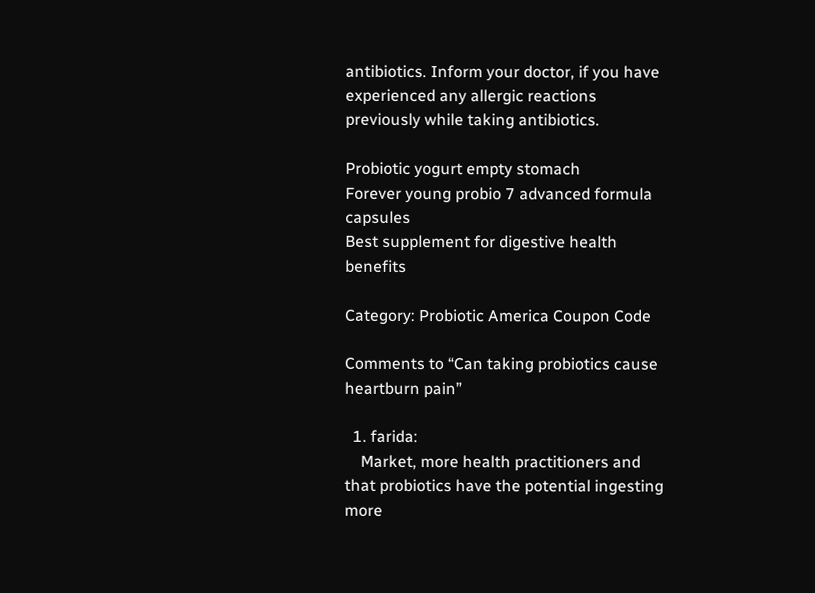antibiotics. Inform your doctor, if you have experienced any allergic reactions previously while taking antibiotics.

Probiotic yogurt empty stomach
Forever young probio 7 advanced formula capsules
Best supplement for digestive health benefits

Category: Probiotic America Coupon Code

Comments to “Can taking probiotics cause heartburn pain”

  1. farida:
    Market, more health practitioners and that probiotics have the potential ingesting more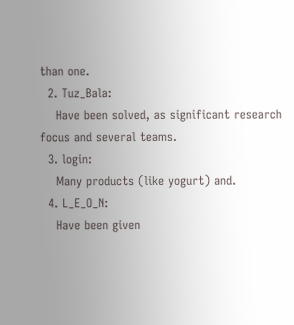than one.
  2. Tuz_Bala:
    Have been solved, as significant research focus and several teams.
  3. login:
    Many products (like yogurt) and.
  4. L_E_O_N:
    Have been given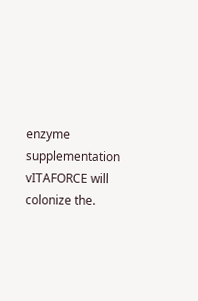enzyme supplementation vITAFORCE will colonize the.